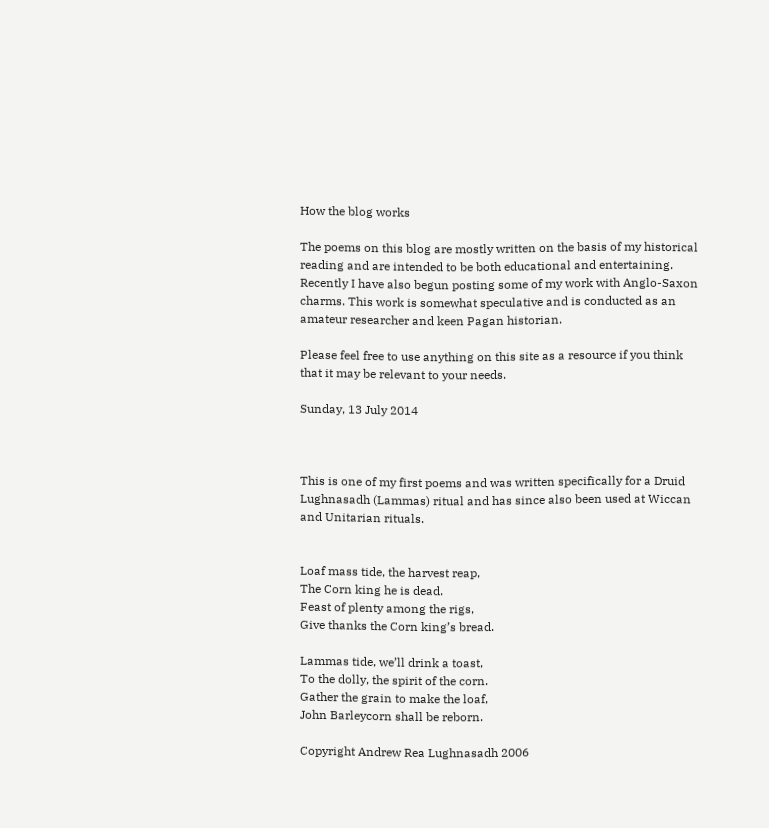How the blog works

The poems on this blog are mostly written on the basis of my historical reading and are intended to be both educational and entertaining.
Recently I have also begun posting some of my work with Anglo-Saxon charms. This work is somewhat speculative and is conducted as an amateur researcher and keen Pagan historian.

Please feel free to use anything on this site as a resource if you think that it may be relevant to your needs.

Sunday, 13 July 2014



This is one of my first poems and was written specifically for a Druid Lughnasadh (Lammas) ritual and has since also been used at Wiccan and Unitarian rituals.


Loaf mass tide, the harvest reap,
The Corn king he is dead.
Feast of plenty among the rigs,
Give thanks the Corn king’s bread.

Lammas tide, we’ll drink a toast,
To the dolly, the spirit of the corn.
Gather the grain to make the loaf,
John Barleycorn shall be reborn.

Copyright Andrew Rea Lughnasadh 2006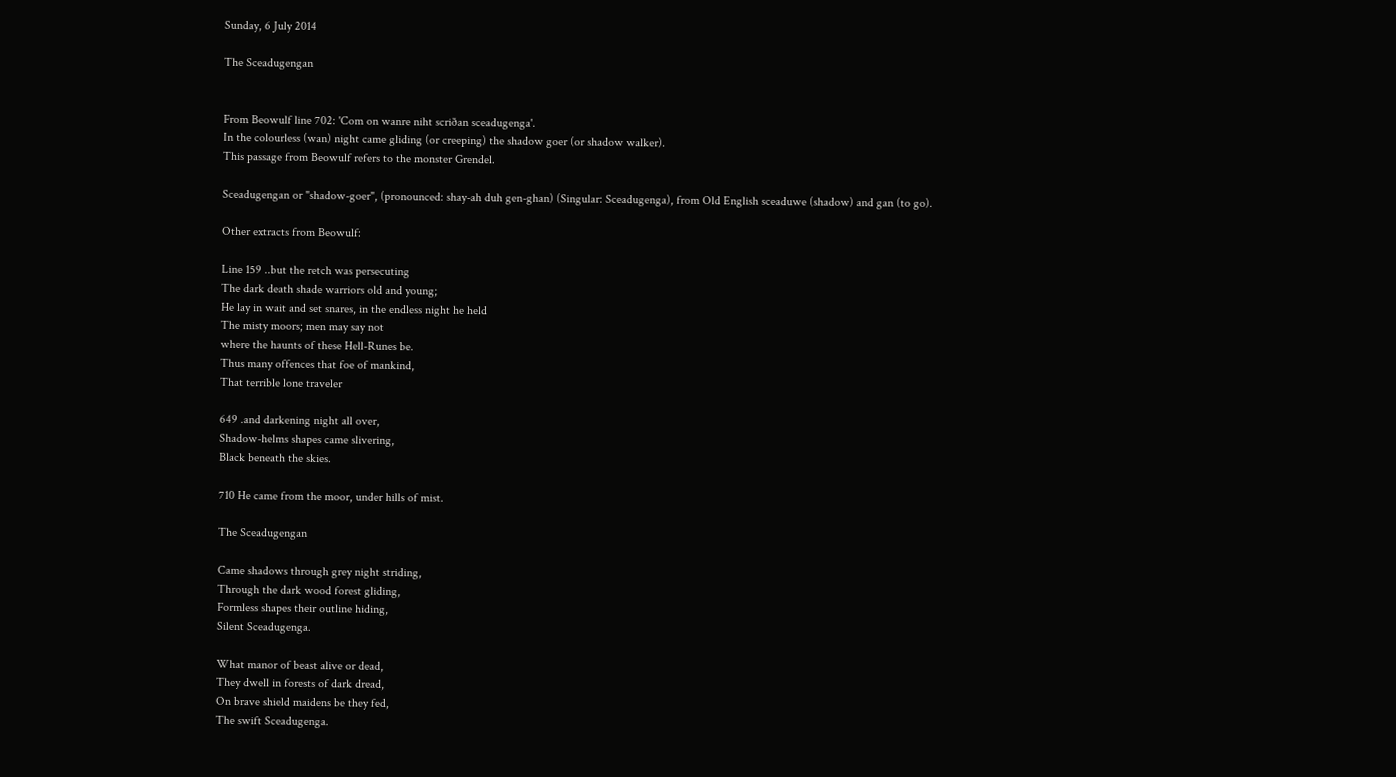Sunday, 6 July 2014

The Sceadugengan


From Beowulf line 702: 'Com on wanre niht scriðan sceadugenga'.
In the colourless (wan) night came gliding (or creeping) the shadow goer (or shadow walker).
This passage from Beowulf refers to the monster Grendel.

Sceadugengan or "shadow-goer", (pronounced: shay-ah duh gen-ghan) (Singular: Sceadugenga), from Old English sceaduwe (shadow) and gan (to go).

Other extracts from Beowulf:

Line 159 ..but the retch was persecuting
The dark death shade warriors old and young;
He lay in wait and set snares, in the endless night he held
The misty moors; men may say not
where the haunts of these Hell-Runes be.
Thus many offences that foe of mankind,
That terrible lone traveler

649 .and darkening night all over,
Shadow-helms shapes came slivering,
Black beneath the skies.

710 He came from the moor, under hills of mist.

The Sceadugengan

Came shadows through grey night striding,
Through the dark wood forest gliding,
Formless shapes their outline hiding,
Silent Sceadugenga.

What manor of beast alive or dead,
They dwell in forests of dark dread,
On brave shield maidens be they fed,
The swift Sceadugenga.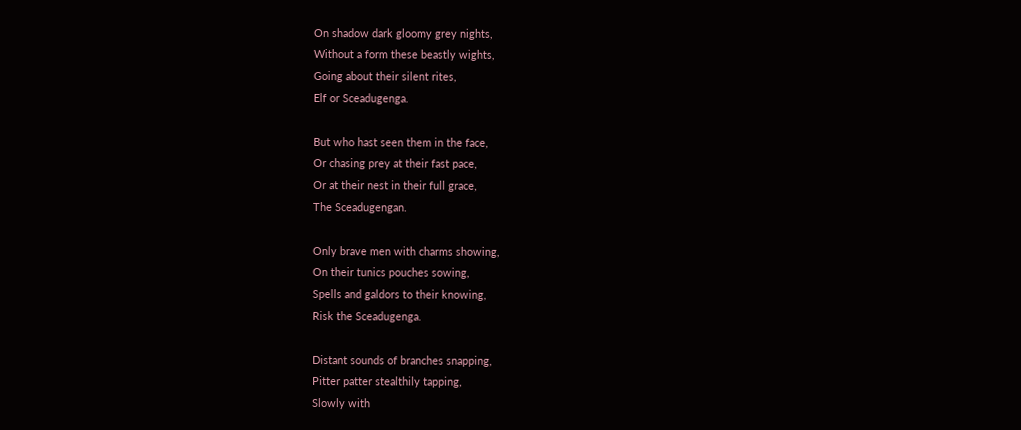On shadow dark gloomy grey nights,
Without a form these beastly wights,
Going about their silent rites,
Elf or Sceadugenga.

But who hast seen them in the face,
Or chasing prey at their fast pace,
Or at their nest in their full grace,
The Sceadugengan.

Only brave men with charms showing,
On their tunics pouches sowing,
Spells and galdors to their knowing,
Risk the Sceadugenga.

Distant sounds of branches snapping,
Pitter patter stealthily tapping,
Slowly with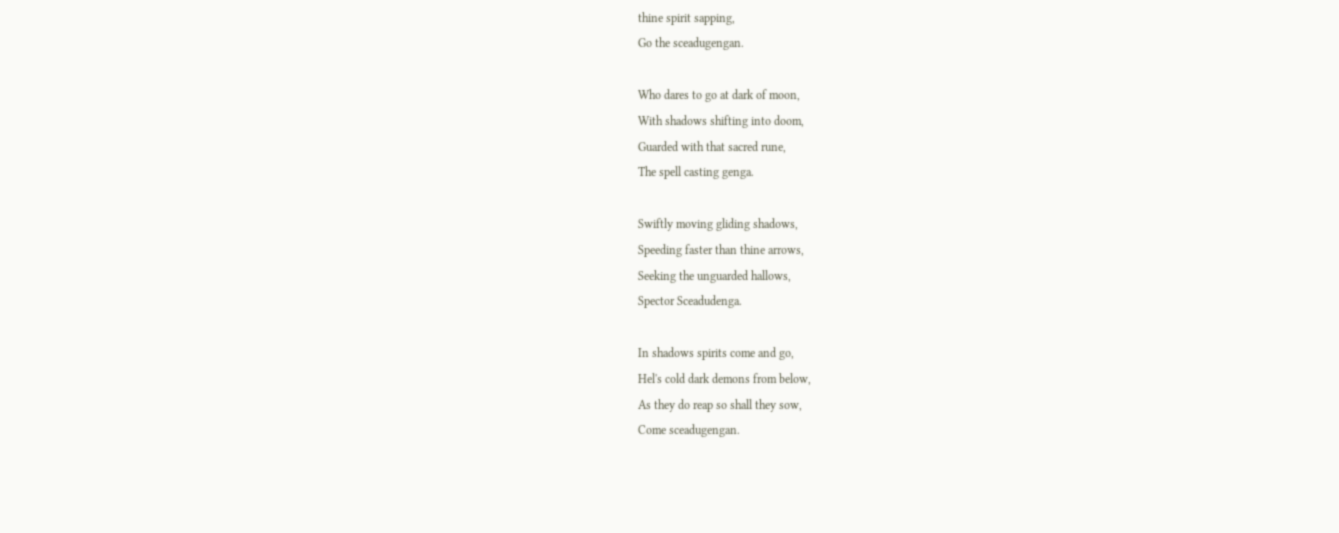thine spirit sapping,
Go the sceadugengan.

Who dares to go at dark of moon,
With shadows shifting into doom,
Guarded with that sacred rune,
The spell casting genga.

Swiftly moving gliding shadows,
Speeding faster than thine arrows,
Seeking the unguarded hallows,
Spector Sceadudenga.

In shadows spirits come and go,
Hel's cold dark demons from below,
As they do reap so shall they sow,
Come sceadugengan.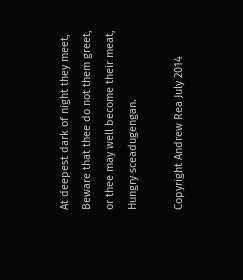At deepest dark of night they meet,
Beware that thee do not them greet,
or thee may well become their meat,
Hungry sceadugengan.

Copyright Andrew Rea July 2014